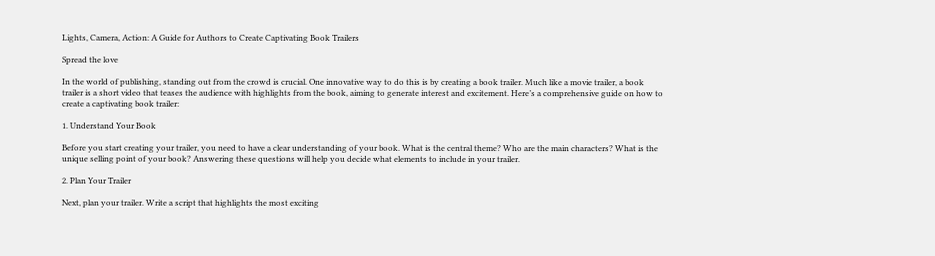Lights, Camera, Action: A Guide for Authors to Create Captivating Book Trailers

Spread the love

In the world of publishing, standing out from the crowd is crucial. One innovative way to do this is by creating a book trailer. Much like a movie trailer, a book trailer is a short video that teases the audience with highlights from the book, aiming to generate interest and excitement. Here’s a comprehensive guide on how to create a captivating book trailer:

1. Understand Your Book

Before you start creating your trailer, you need to have a clear understanding of your book. What is the central theme? Who are the main characters? What is the unique selling point of your book? Answering these questions will help you decide what elements to include in your trailer.

2. Plan Your Trailer

Next, plan your trailer. Write a script that highlights the most exciting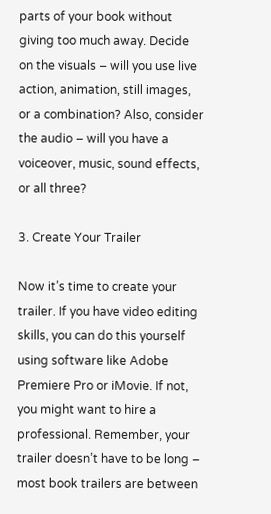parts of your book without giving too much away. Decide on the visuals – will you use live action, animation, still images, or a combination? Also, consider the audio – will you have a voiceover, music, sound effects, or all three?

3. Create Your Trailer

Now it’s time to create your trailer. If you have video editing skills, you can do this yourself using software like Adobe Premiere Pro or iMovie. If not, you might want to hire a professional. Remember, your trailer doesn’t have to be long – most book trailers are between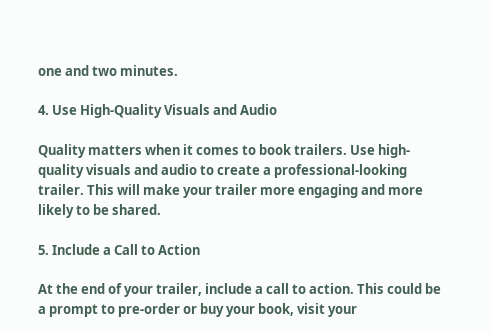one and two minutes.

4. Use High-Quality Visuals and Audio

Quality matters when it comes to book trailers. Use high-quality visuals and audio to create a professional-looking trailer. This will make your trailer more engaging and more likely to be shared.

5. Include a Call to Action

At the end of your trailer, include a call to action. This could be a prompt to pre-order or buy your book, visit your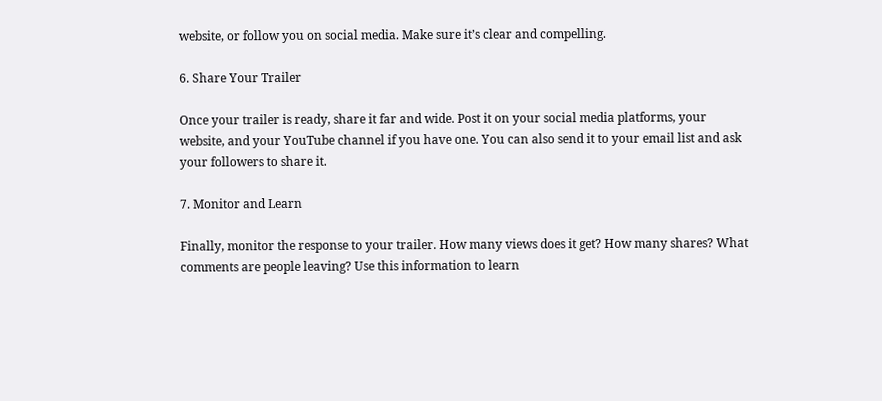website, or follow you on social media. Make sure it’s clear and compelling.

6. Share Your Trailer

Once your trailer is ready, share it far and wide. Post it on your social media platforms, your website, and your YouTube channel if you have one. You can also send it to your email list and ask your followers to share it.

7. Monitor and Learn

Finally, monitor the response to your trailer. How many views does it get? How many shares? What comments are people leaving? Use this information to learn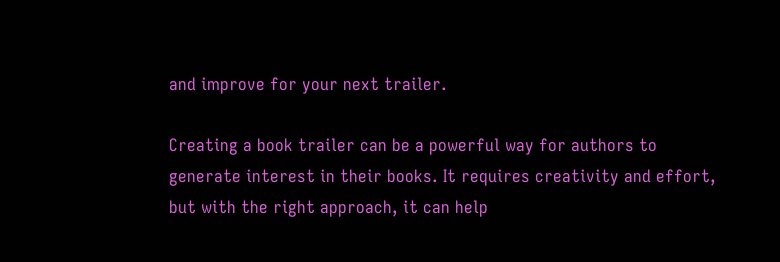and improve for your next trailer.

Creating a book trailer can be a powerful way for authors to generate interest in their books. It requires creativity and effort, but with the right approach, it can help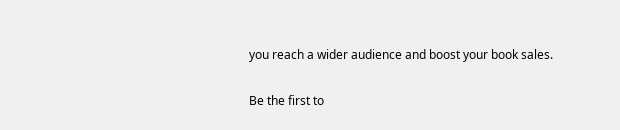you reach a wider audience and boost your book sales.

Be the first to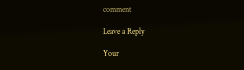comment

Leave a Reply

Your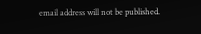email address will not be published.